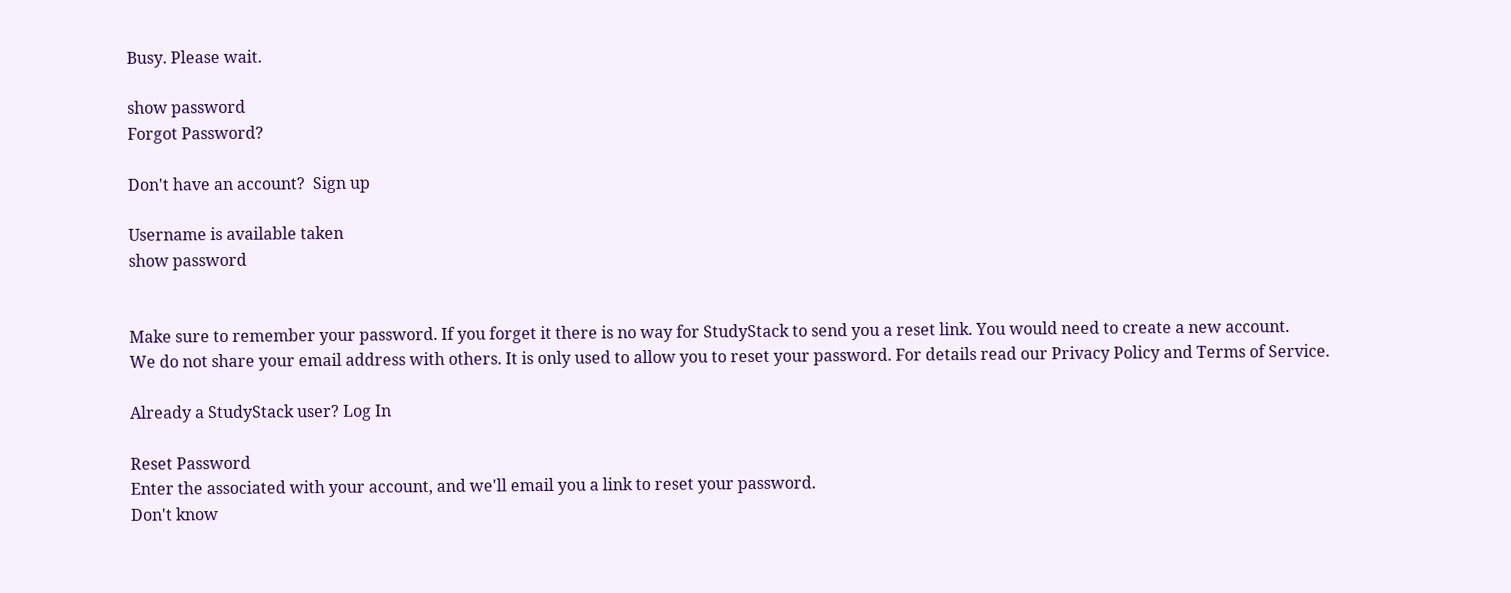Busy. Please wait.

show password
Forgot Password?

Don't have an account?  Sign up

Username is available taken
show password


Make sure to remember your password. If you forget it there is no way for StudyStack to send you a reset link. You would need to create a new account.
We do not share your email address with others. It is only used to allow you to reset your password. For details read our Privacy Policy and Terms of Service.

Already a StudyStack user? Log In

Reset Password
Enter the associated with your account, and we'll email you a link to reset your password.
Don't know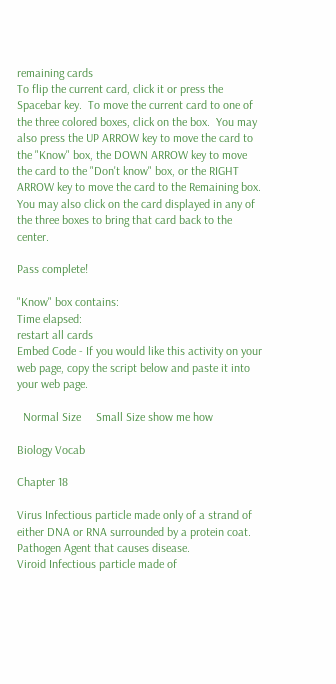remaining cards
To flip the current card, click it or press the Spacebar key.  To move the current card to one of the three colored boxes, click on the box.  You may also press the UP ARROW key to move the card to the "Know" box, the DOWN ARROW key to move the card to the "Don't know" box, or the RIGHT ARROW key to move the card to the Remaining box.  You may also click on the card displayed in any of the three boxes to bring that card back to the center.

Pass complete!

"Know" box contains:
Time elapsed:
restart all cards
Embed Code - If you would like this activity on your web page, copy the script below and paste it into your web page.

  Normal Size     Small Size show me how

Biology Vocab

Chapter 18

Virus Infectious particle made only of a strand of either DNA or RNA surrounded by a protein coat.
Pathogen Agent that causes disease.
Viroid Infectious particle made of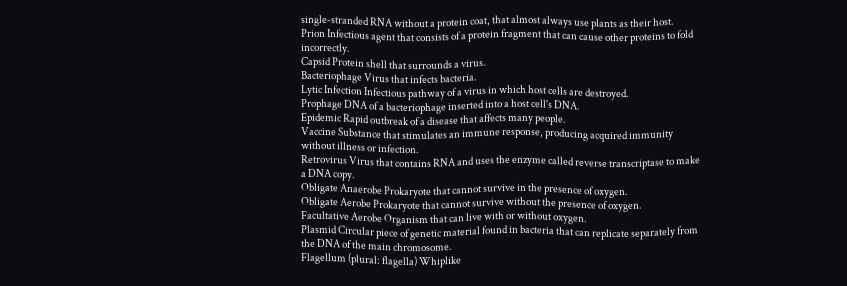single-stranded RNA without a protein coat, that almost always use plants as their host.
Prion Infectious agent that consists of a protein fragment that can cause other proteins to fold incorrectly.
Capsid Protein shell that surrounds a virus.
Bacteriophage Virus that infects bacteria.
Lytic Infection Infectious pathway of a virus in which host cells are destroyed.
Prophage DNA of a bacteriophage inserted into a host cell's DNA.
Epidemic Rapid outbreak of a disease that affects many people.
Vaccine Substance that stimulates an immune response, producing acquired immunity without illness or infection.
Retrovirus Virus that contains RNA and uses the enzyme called reverse transcriptase to make a DNA copy.
Obligate Anaerobe Prokaryote that cannot survive in the presence of oxygen.
Obligate Aerobe Prokaryote that cannot survive without the presence of oxygen.
Facultative Aerobe Organism that can live with or without oxygen.
Plasmid Circular piece of genetic material found in bacteria that can replicate separately from the DNA of the main chromosome.
Flagellum (plural: flagella) Whiplike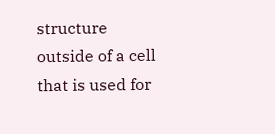structure outside of a cell that is used for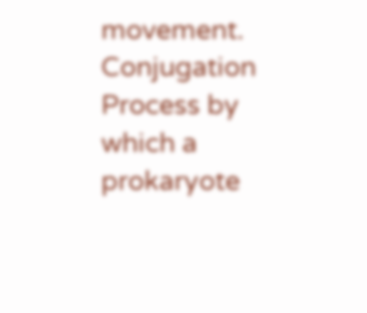movement.
Conjugation Process by which a prokaryote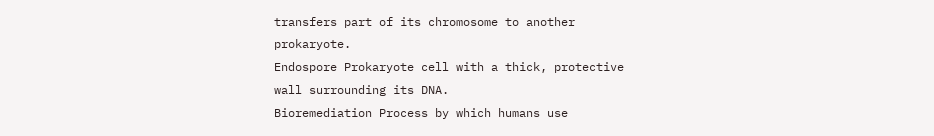transfers part of its chromosome to another prokaryote.
Endospore Prokaryote cell with a thick, protective wall surrounding its DNA.
Bioremediation Process by which humans use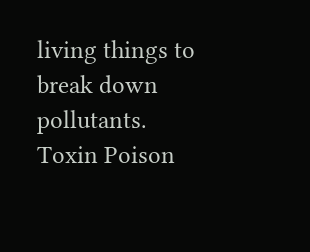living things to break down pollutants.
Toxin Poison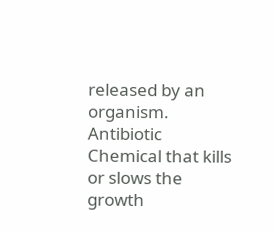released by an organism.
Antibiotic Chemical that kills or slows the growth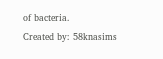of bacteria.
Created by: 58knasims